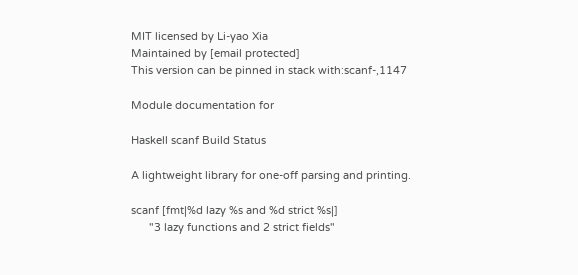MIT licensed by Li-yao Xia
Maintained by [email protected]
This version can be pinned in stack with:scanf-,1147

Module documentation for

Haskell scanf Build Status

A lightweight library for one-off parsing and printing.

scanf [fmt|%d lazy %s and %d strict %s|]
      "3 lazy functions and 2 strict fields"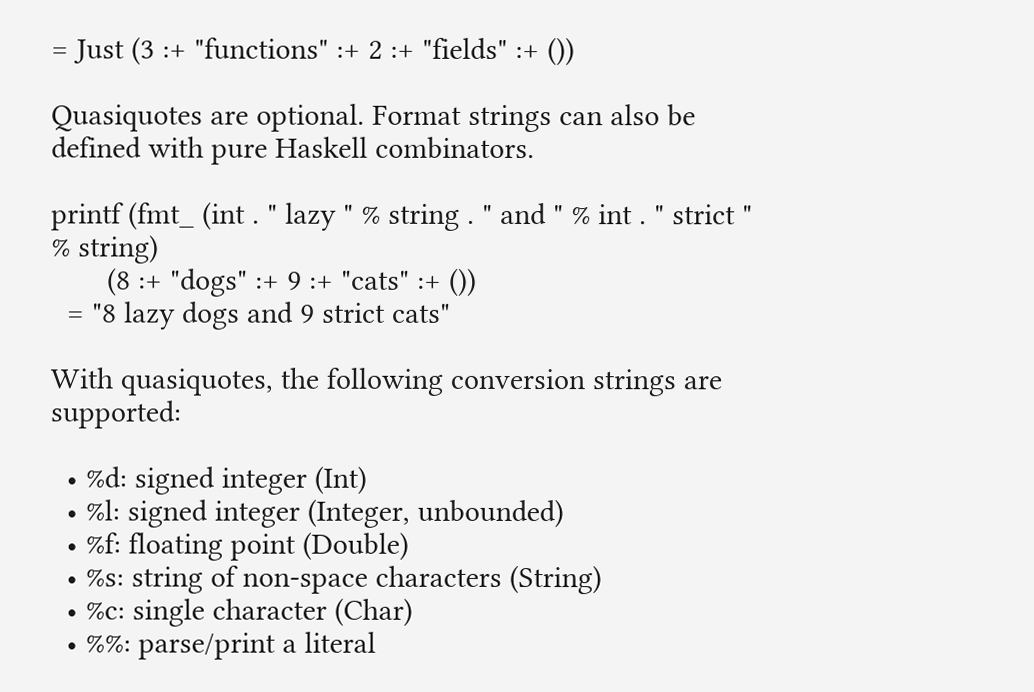= Just (3 :+ "functions" :+ 2 :+ "fields" :+ ())

Quasiquotes are optional. Format strings can also be defined with pure Haskell combinators.

printf (fmt_ (int . " lazy " % string . " and " % int . " strict " % string)
       (8 :+ "dogs" :+ 9 :+ "cats" :+ ())
  = "8 lazy dogs and 9 strict cats"

With quasiquotes, the following conversion strings are supported:

  • %d: signed integer (Int)
  • %l: signed integer (Integer, unbounded)
  • %f: floating point (Double)
  • %s: string of non-space characters (String)
  • %c: single character (Char)
  • %%: parse/print a literal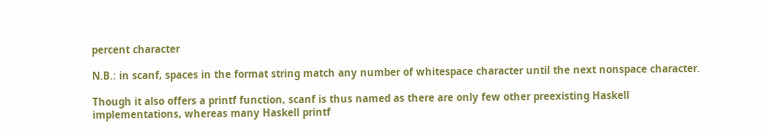percent character

N.B.: in scanf, spaces in the format string match any number of whitespace character until the next nonspace character.

Though it also offers a printf function, scanf is thus named as there are only few other preexisting Haskell implementations, whereas many Haskell printf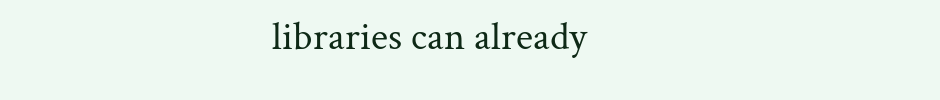libraries can already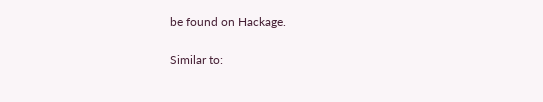be found on Hackage.

Similar to: